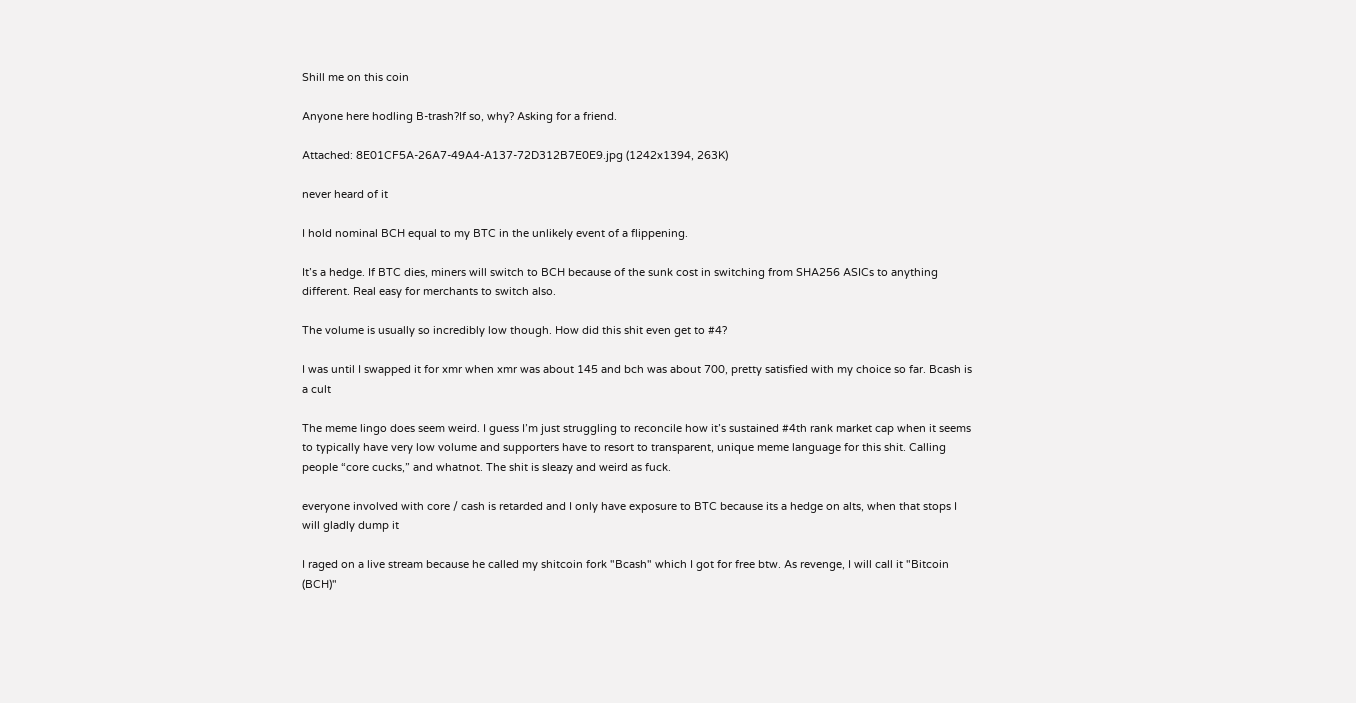Shill me on this coin

Anyone here hodling B-trash?If so, why? Asking for a friend.

Attached: 8E01CF5A-26A7-49A4-A137-72D312B7E0E9.jpg (1242x1394, 263K)

never heard of it

I hold nominal BCH equal to my BTC in the unlikely event of a flippening.

It’s a hedge. If BTC dies, miners will switch to BCH because of the sunk cost in switching from SHA256 ASICs to anything different. Real easy for merchants to switch also.

The volume is usually so incredibly low though. How did this shit even get to #4?

I was until I swapped it for xmr when xmr was about 145 and bch was about 700, pretty satisfied with my choice so far. Bcash is a cult

The meme lingo does seem weird. I guess I’m just struggling to reconcile how it’s sustained #4th rank market cap when it seems to typically have very low volume and supporters have to resort to transparent, unique meme language for this shit. Calling people “core cucks,” and whatnot. The shit is sleazy and weird as fuck.

everyone involved with core / cash is retarded and I only have exposure to BTC because its a hedge on alts, when that stops I will gladly dump it

I raged on a live stream because he called my shitcoin fork "Bcash" which I got for free btw. As revenge, I will call it "Bitcoin (BCH)"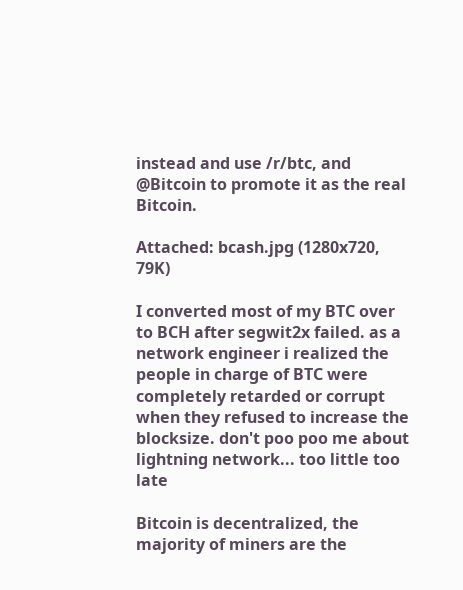instead and use /r/btc, and @Bitcoin to promote it as the real Bitcoin.

Attached: bcash.jpg (1280x720, 79K)

I converted most of my BTC over to BCH after segwit2x failed. as a network engineer i realized the people in charge of BTC were completely retarded or corrupt when they refused to increase the blocksize. don't poo poo me about lightning network... too little too late

Bitcoin is decentralized, the majority of miners are the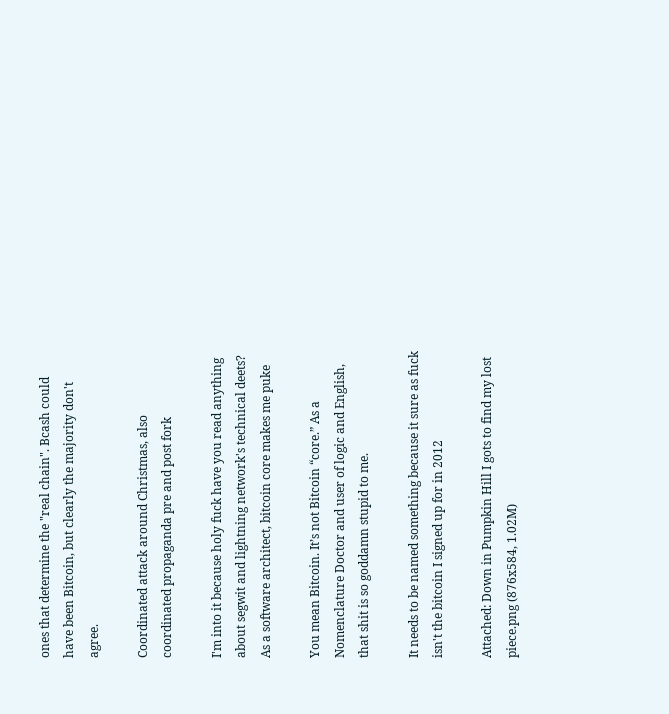ones that determine the "real chain". Bcash could have been Bitcoin, but clearly the majority don't agree.

Coordinated attack around Christmas, also coordinated propaganda pre and post fork

I'm into it because holy fuck have you read anything about segwit and lightning network's technical deets?
As a software architect, bitcoin core makes me puke

You mean Bitcoin. It’s not Bitcoin “core.” As a Nomenclature Doctor and user of logic and English, that shit is so goddamn stupid to me.

It needs to be named something because it sure as fuck isn't the bitcoin I signed up for in 2012

Attached: Down in Pumpkin Hill I gots to find my lost piece.png (876x584, 1.02M)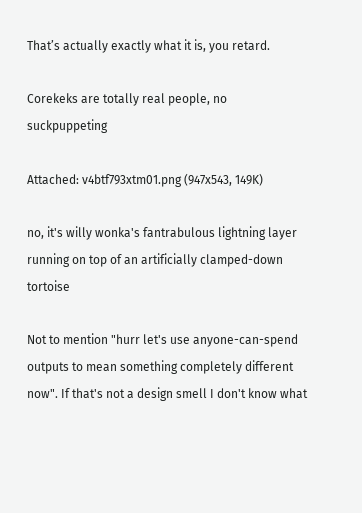That’s actually exactly what it is, you retard.

Corekeks are totally real people, no suckpuppeting

Attached: v4btf793xtm01.png (947x543, 149K)

no, it's willy wonka's fantrabulous lightning layer running on top of an artificially clamped-down tortoise

Not to mention "hurr let's use anyone-can-spend outputs to mean something completely different now". If that's not a design smell I don't know what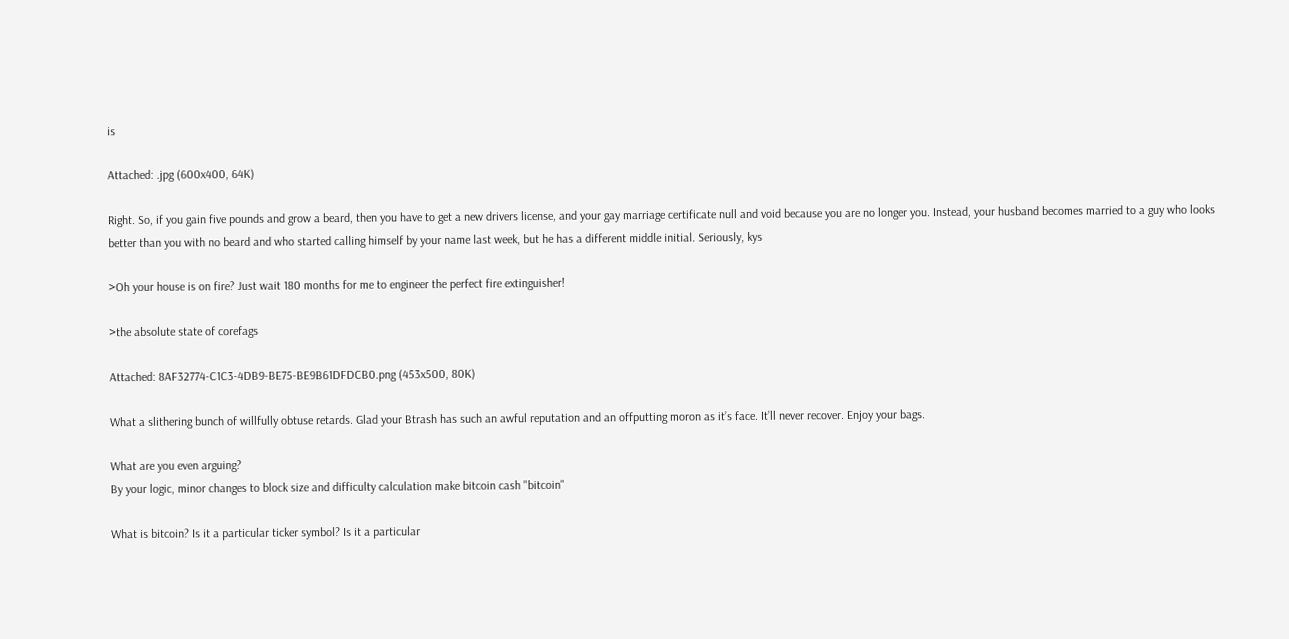is

Attached: .jpg (600x400, 64K)

Right. So, if you gain five pounds and grow a beard, then you have to get a new drivers license, and your gay marriage certificate null and void because you are no longer you. Instead, your husband becomes married to a guy who looks better than you with no beard and who started calling himself by your name last week, but he has a different middle initial. Seriously, kys

>Oh your house is on fire? Just wait 180 months for me to engineer the perfect fire extinguisher!

>the absolute state of corefags

Attached: 8AF32774-C1C3-4DB9-BE75-BE9B61DFDCB0.png (453x500, 80K)

What a slithering bunch of willfully obtuse retards. Glad your Btrash has such an awful reputation and an offputting moron as it’s face. It’ll never recover. Enjoy your bags.

What are you even arguing?
By your logic, minor changes to block size and difficulty calculation make bitcoin cash "bitcoin"

What is bitcoin? Is it a particular ticker symbol? Is it a particular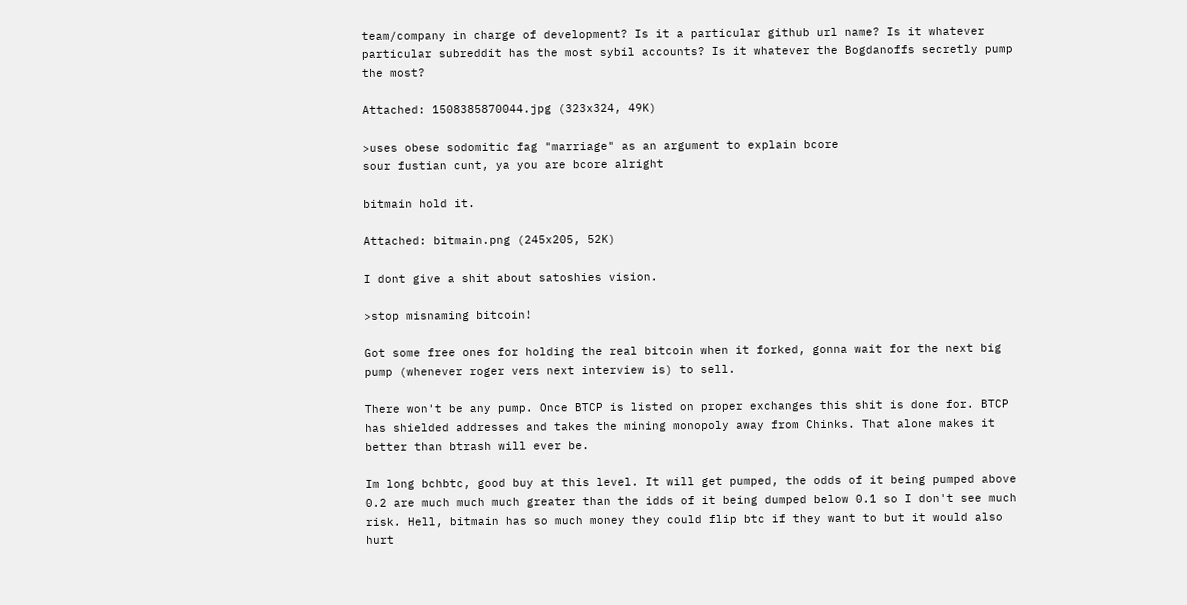team/company in charge of development? Is it a particular github url name? Is it whatever particular subreddit has the most sybil accounts? Is it whatever the Bogdanoffs secretly pump the most?

Attached: 1508385870044.jpg (323x324, 49K)

>uses obese sodomitic fag "marriage" as an argument to explain bcore
sour fustian cunt, ya you are bcore alright

bitmain hold it.

Attached: bitmain.png (245x205, 52K)

I dont give a shit about satoshies vision.

>stop misnaming bitcoin!

Got some free ones for holding the real bitcoin when it forked, gonna wait for the next big pump (whenever roger vers next interview is) to sell.

There won't be any pump. Once BTCP is listed on proper exchanges this shit is done for. BTCP has shielded addresses and takes the mining monopoly away from Chinks. That alone makes it better than btrash will ever be.

Im long bchbtc, good buy at this level. It will get pumped, the odds of it being pumped above 0.2 are much much much greater than the idds of it being dumped below 0.1 so I don't see much risk. Hell, bitmain has so much money they could flip btc if they want to but it would also hurt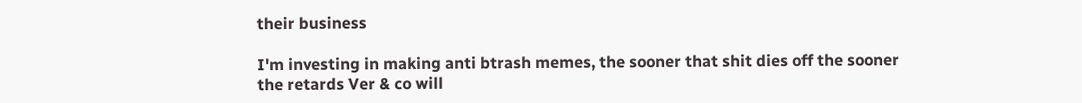their business

I'm investing in making anti btrash memes, the sooner that shit dies off the sooner the retards Ver & co will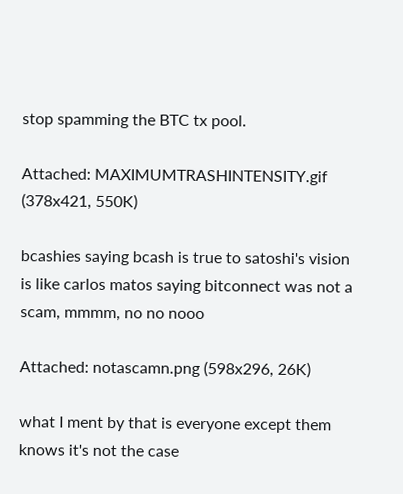stop spamming the BTC tx pool.

Attached: MAXIMUMTRASHINTENSITY.gif (378x421, 550K)

bcashies saying bcash is true to satoshi's vision is like carlos matos saying bitconnect was not a scam, mmmm, no no nooo

Attached: notascamn.png (598x296, 26K)

what I ment by that is everyone except them knows it's not the case